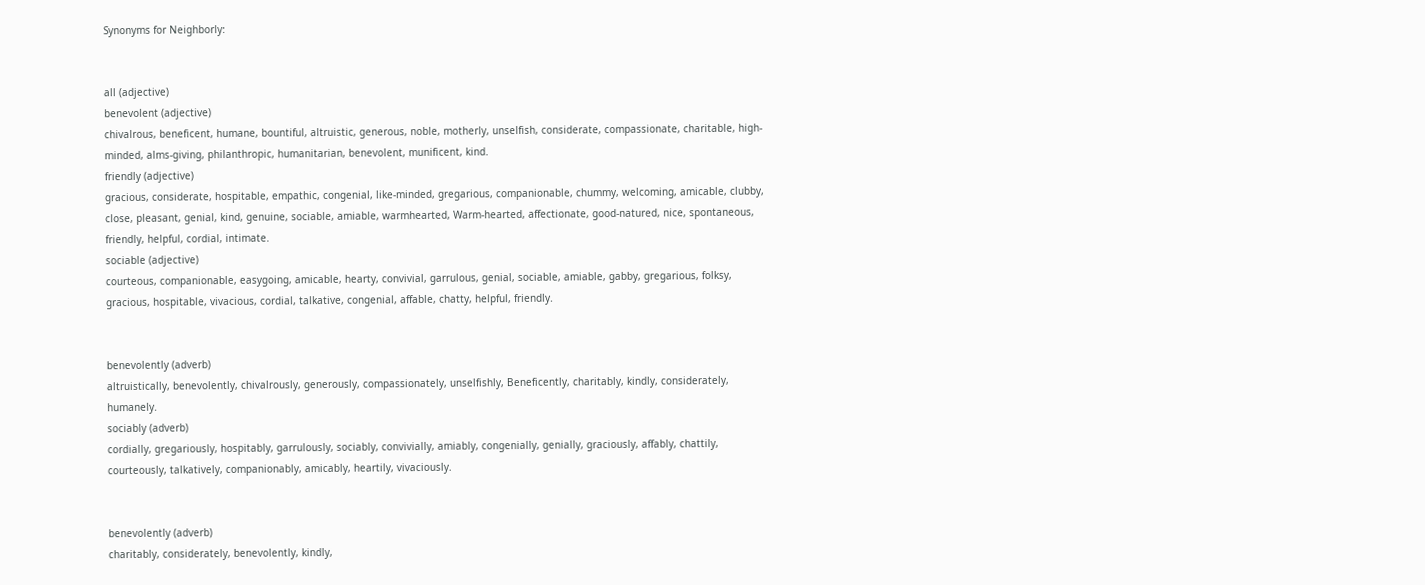Synonyms for Neighborly:


all (adjective)
benevolent (adjective)
chivalrous, beneficent, humane, bountiful, altruistic, generous, noble, motherly, unselfish, considerate, compassionate, charitable, high-minded, alms-giving, philanthropic, humanitarian, benevolent, munificent, kind.
friendly (adjective)
gracious, considerate, hospitable, empathic, congenial, like-minded, gregarious, companionable, chummy, welcoming, amicable, clubby, close, pleasant, genial, kind, genuine, sociable, amiable, warmhearted, Warm-hearted, affectionate, good-natured, nice, spontaneous, friendly, helpful, cordial, intimate.
sociable (adjective)
courteous, companionable, easygoing, amicable, hearty, convivial, garrulous, genial, sociable, amiable, gabby, gregarious, folksy, gracious, hospitable, vivacious, cordial, talkative, congenial, affable, chatty, helpful, friendly.


benevolently (adverb)
altruistically, benevolently, chivalrously, generously, compassionately, unselfishly, Beneficently, charitably, kindly, considerately, humanely.
sociably (adverb)
cordially, gregariously, hospitably, garrulously, sociably, convivially, amiably, congenially, genially, graciously, affably, chattily, courteously, talkatively, companionably, amicably, heartily, vivaciously.


benevolently (adverb)
charitably, considerately, benevolently, kindly,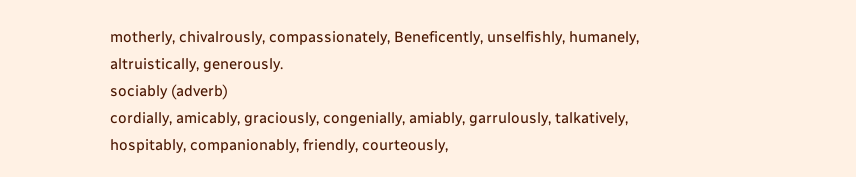motherly, chivalrously, compassionately, Beneficently, unselfishly, humanely, altruistically, generously.
sociably (adverb)
cordially, amicably, graciously, congenially, amiably, garrulously, talkatively, hospitably, companionably, friendly, courteously,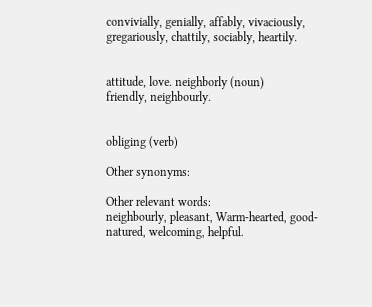convivially, genially, affably, vivaciously, gregariously, chattily, sociably, heartily.


attitude, love. neighborly (noun)
friendly, neighbourly.


obliging (verb)

Other synonyms:

Other relevant words:
neighbourly, pleasant, Warm-hearted, good-natured, welcoming, helpful.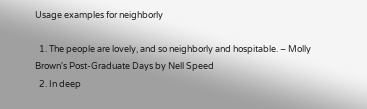Usage examples for neighborly

  1. The people are lovely, and so neighborly and hospitable. – Molly Brown's Post-Graduate Days by Nell Speed
  2. In deep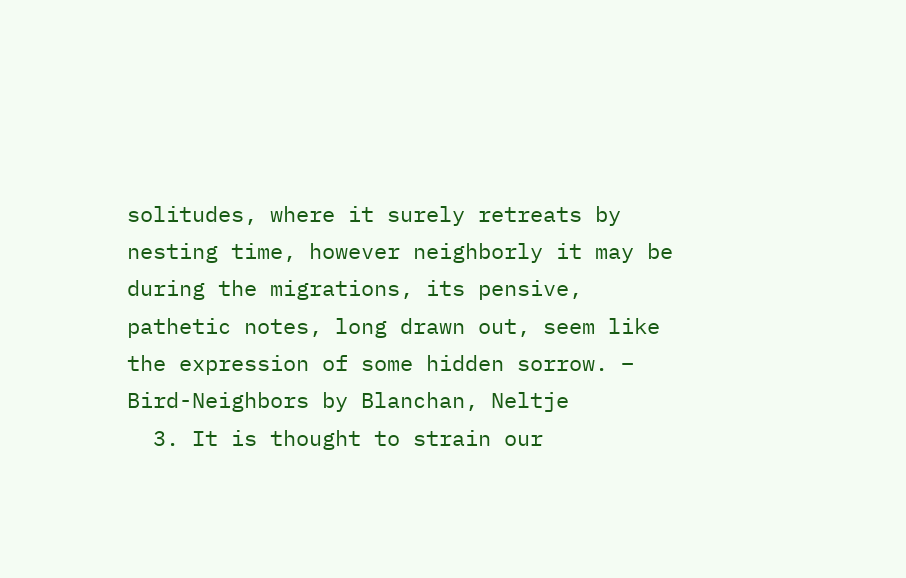solitudes, where it surely retreats by nesting time, however neighborly it may be during the migrations, its pensive, pathetic notes, long drawn out, seem like the expression of some hidden sorrow. – Bird-Neighbors by Blanchan, Neltje
  3. It is thought to strain our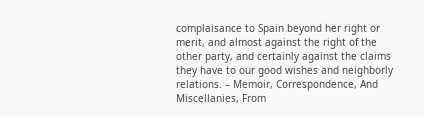complaisance to Spain beyond her right or merit, and almost against the right of the other party, and certainly against the claims they have to our good wishes and neighborly relations. – Memoir, Correspondence, And Miscellanies, From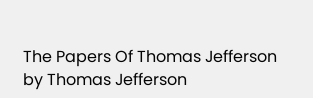The Papers Of Thomas Jefferson by Thomas Jefferson